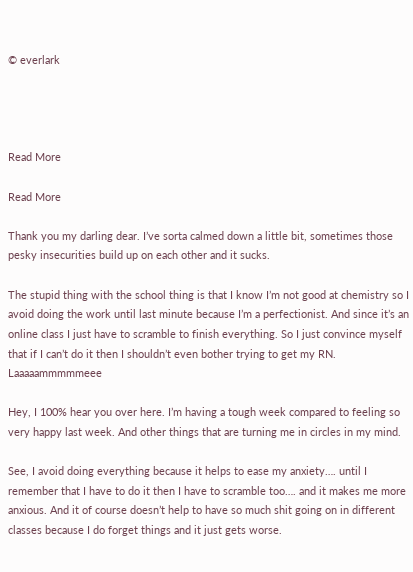© everlark




Read More

Read More

Thank you my darling dear. I’ve sorta calmed down a little bit, sometimes those pesky insecurities build up on each other and it sucks.

The stupid thing with the school thing is that I know I’m not good at chemistry so I avoid doing the work until last minute because I’m a perfectionist. And since it’s an online class I just have to scramble to finish everything. So I just convince myself that if I can’t do it then I shouldn’t even bother trying to get my RN. Laaaaammmmmeee

Hey, I 100% hear you over here. I’m having a tough week compared to feeling so very happy last week. And other things that are turning me in circles in my mind.

See, I avoid doing everything because it helps to ease my anxiety…. until I remember that I have to do it then I have to scramble too…. and it makes me more anxious. And it of course doesn’t help to have so much shit going on in different classes because I do forget things and it just gets worse.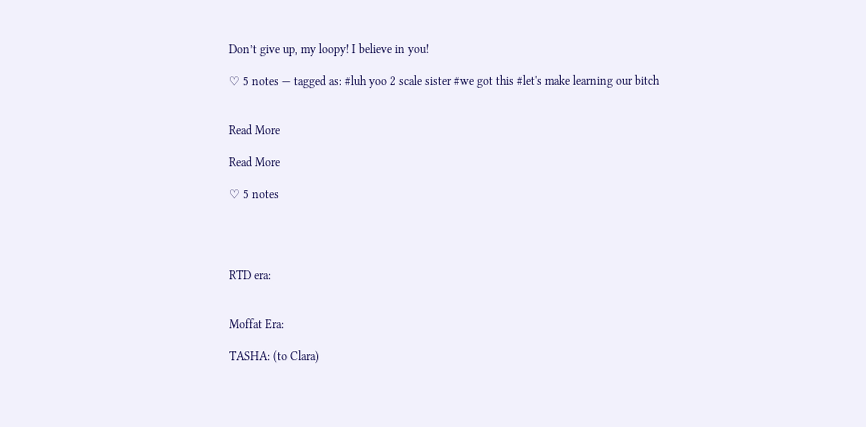Don’t give up, my loopy! I believe in you!

♡ 5 notes — tagged as: #luh yoo 2 scale sister #we got this #let's make learning our bitch


Read More

Read More

♡ 5 notes




RTD era:


Moffat Era:

TASHA: (to Clara)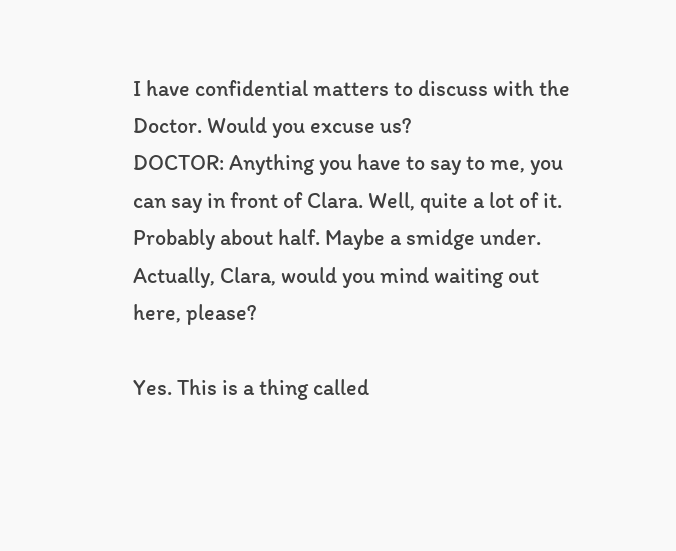I have confidential matters to discuss with the Doctor. Would you excuse us?
DOCTOR: Anything you have to say to me, you can say in front of Clara. Well, quite a lot of it. Probably about half. Maybe a smidge under. Actually, Clara, would you mind waiting out here, please?

Yes. This is a thing called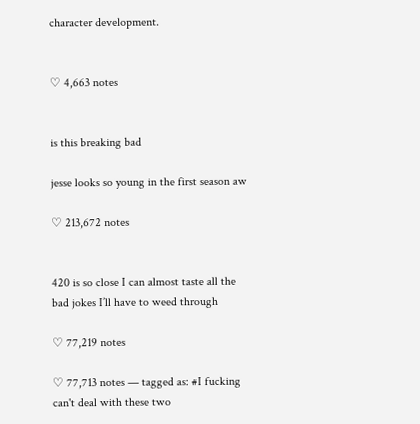character development.


♡ 4,663 notes


is this breaking bad

jesse looks so young in the first season aw

♡ 213,672 notes


420 is so close I can almost taste all the bad jokes I’ll have to weed through

♡ 77,219 notes

♡ 77,713 notes — tagged as: #I fucking can't deal with these two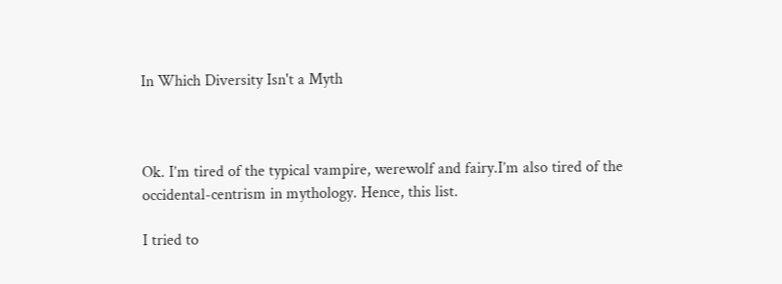In Which Diversity Isn't a Myth



Ok. I’m tired of the typical vampire, werewolf and fairy.I’m also tired of the occidental-centrism in mythology. Hence, this list.

I tried to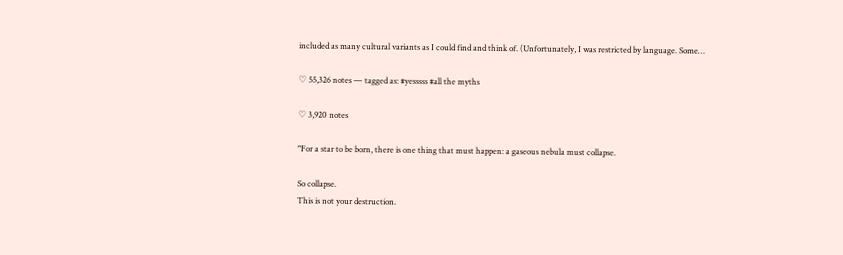included as many cultural variants as I could find and think of. (Unfortunately, I was restricted by language. Some…

♡ 55,326 notes — tagged as: #yesssss #all the myths

♡ 3,920 notes

"For a star to be born, there is one thing that must happen: a gaseous nebula must collapse.

So collapse.
This is not your destruction.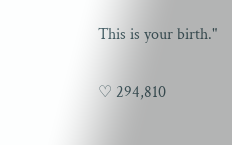This is your birth."

♡ 294,810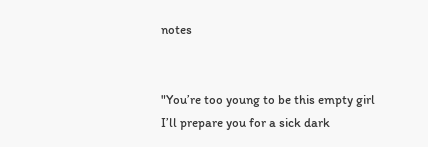notes


"You’re too young to be this empty girl
I’ll prepare you for a sick dark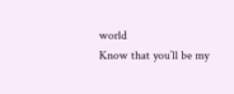world
Know that you’ll be my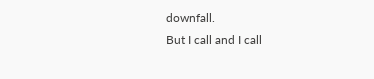downfall.
But I call and I call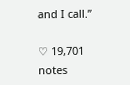and I call.”

♡ 19,701 notes